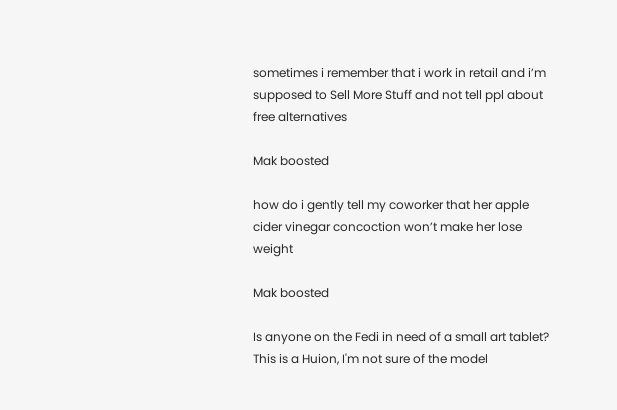sometimes i remember that i work in retail and i’m supposed to Sell More Stuff and not tell ppl about free alternatives

Mak boosted

how do i gently tell my coworker that her apple cider vinegar concoction won’t make her lose weight

Mak boosted

Is anyone on the Fedi in need of a small art tablet? This is a Huion, I'm not sure of the model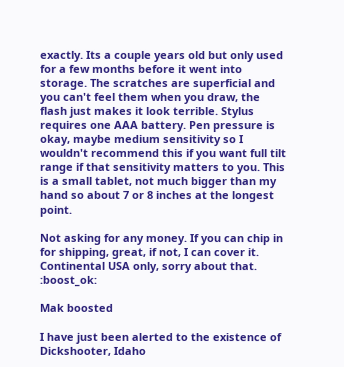exactly. Its a couple years old but only used for a few months before it went into storage. The scratches are superficial and you can't feel them when you draw, the flash just makes it look terrible. Stylus requires one AAA battery. Pen pressure is okay, maybe medium sensitivity so I wouldn't recommend this if you want full tilt range if that sensitivity matters to you. This is a small tablet, not much bigger than my hand so about 7 or 8 inches at the longest point.

Not asking for any money. If you can chip in for shipping, great, if not, I can cover it. Continental USA only, sorry about that. :boost_ok:

Mak boosted

I have just been alerted to the existence of Dickshooter, Idaho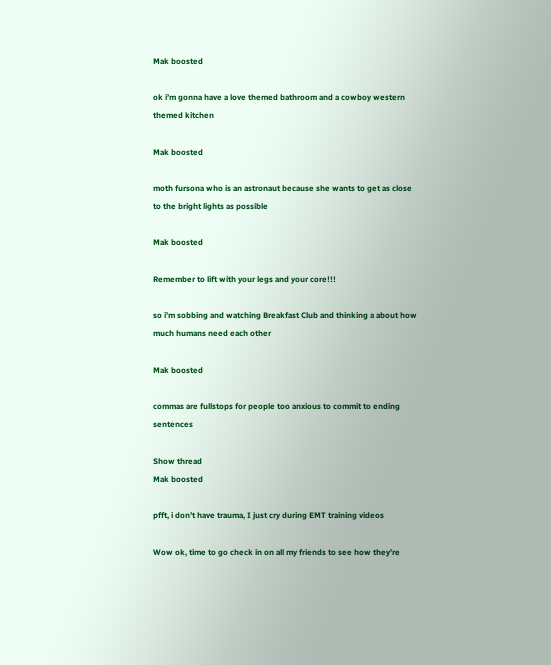Mak boosted

ok i’m gonna have a love themed bathroom and a cowboy western themed kitchen

Mak boosted

moth fursona who is an astronaut because she wants to get as close to the bright lights as possible

Mak boosted

Remember to lift with your legs and your core!!!

so i’m sobbing and watching Breakfast Club and thinking a about how much humans need each other

Mak boosted

commas are fullstops for people too anxious to commit to ending sentences

Show thread
Mak boosted

pfft, i don’t have trauma, I just cry during EMT training videos

Wow ok, time to go check in on all my friends to see how they’re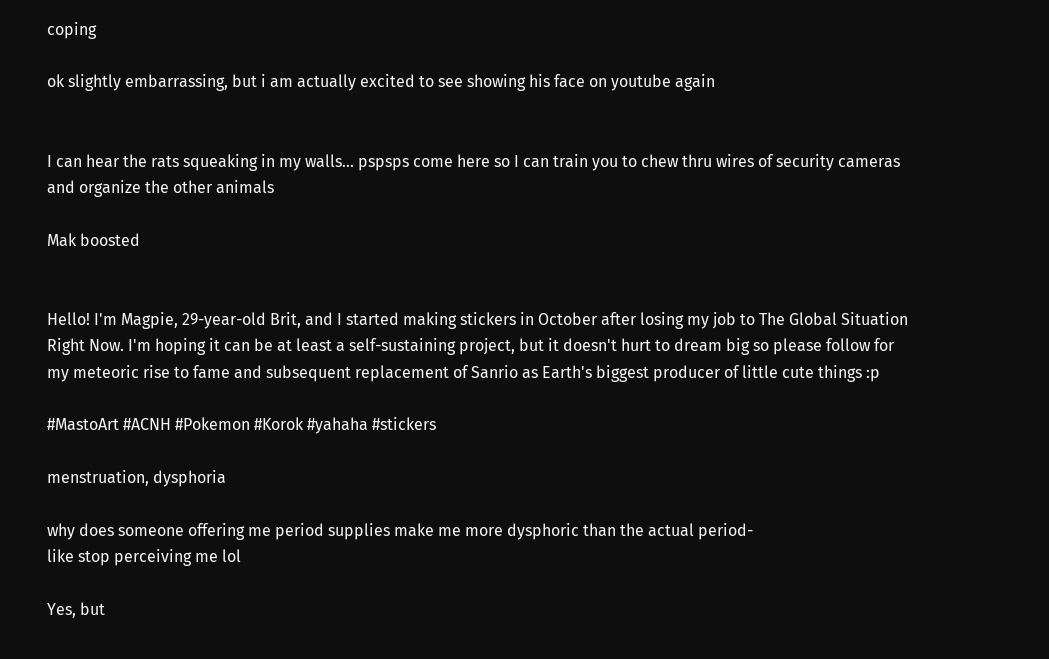coping

ok slightly embarrassing, but i am actually excited to see showing his face on youtube again


I can hear the rats squeaking in my walls... pspsps come here so I can train you to chew thru wires of security cameras and organize the other animals

Mak boosted


Hello! I'm Magpie, 29-year-old Brit, and I started making stickers in October after losing my job to The Global Situation Right Now. I'm hoping it can be at least a self-sustaining project, but it doesn't hurt to dream big so please follow for my meteoric rise to fame and subsequent replacement of Sanrio as Earth's biggest producer of little cute things :p

#MastoArt #ACNH #Pokemon #Korok #yahaha #stickers

menstruation, dysphoria

why does someone offering me period supplies make me more dysphoric than the actual period-
like stop perceiving me lol

Yes, but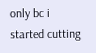only bc i started cutting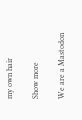my own hair

Show more

We are a Mastodon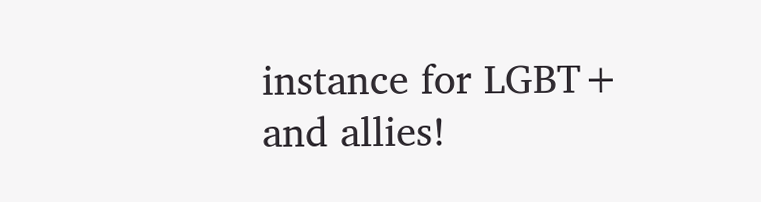instance for LGBT+ and allies!